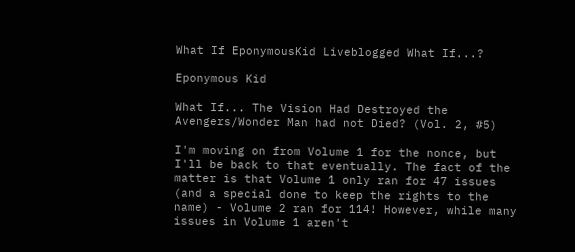What If EponymousKid Liveblogged What If...?

Eponymous Kid

What If... The Vision Had Destroyed the Avengers/Wonder Man had not Died? (Vol. 2, #5)

I'm moving on from Volume 1 for the nonce, but I'll be back to that eventually. The fact of the matter is that Volume 1 only ran for 47 issues (and a special done to keep the rights to the name) - Volume 2 ran for 114! However, while many issues in Volume 1 aren't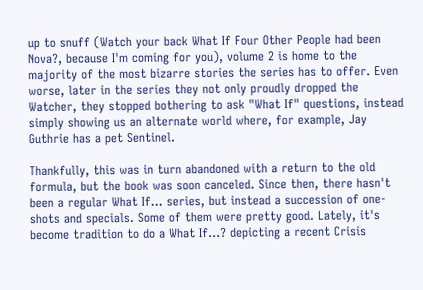up to snuff (Watch your back What If Four Other People had been Nova?, because I'm coming for you), volume 2 is home to the majority of the most bizarre stories the series has to offer. Even worse, later in the series they not only proudly dropped the Watcher, they stopped bothering to ask "What If" questions, instead simply showing us an alternate world where, for example, Jay Guthrie has a pet Sentinel.

Thankfully, this was in turn abandoned with a return to the old formula, but the book was soon canceled. Since then, there hasn't been a regular What If... series, but instead a succession of one-shots and specials. Some of them were pretty good. Lately, it's become tradition to do a What If...? depicting a recent Crisis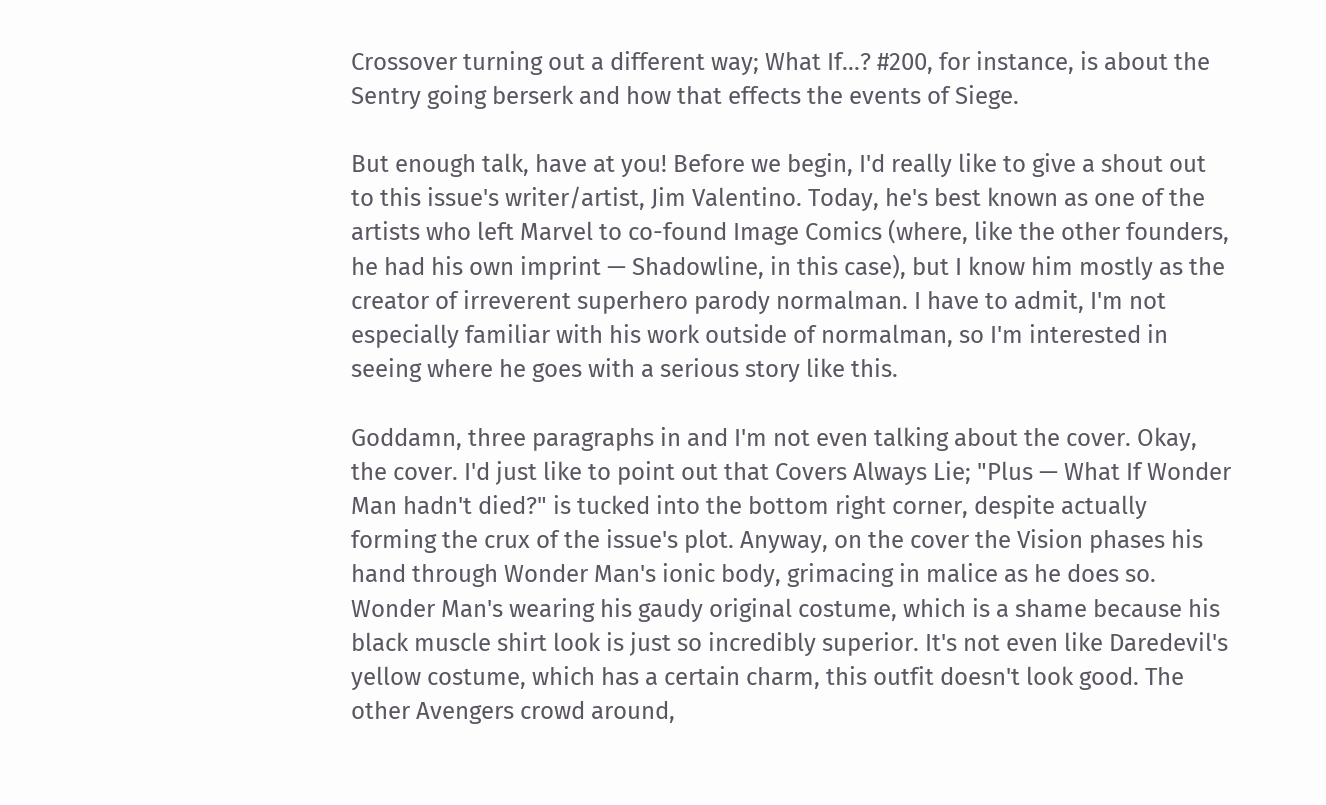Crossover turning out a different way; What If...? #200, for instance, is about the Sentry going berserk and how that effects the events of Siege.

But enough talk, have at you! Before we begin, I'd really like to give a shout out to this issue's writer/artist, Jim Valentino. Today, he's best known as one of the artists who left Marvel to co-found Image Comics (where, like the other founders, he had his own imprint — Shadowline, in this case), but I know him mostly as the creator of irreverent superhero parody normalman. I have to admit, I'm not especially familiar with his work outside of normalman, so I'm interested in seeing where he goes with a serious story like this.

Goddamn, three paragraphs in and I'm not even talking about the cover. Okay, the cover. I'd just like to point out that Covers Always Lie; "Plus — What If Wonder Man hadn't died?" is tucked into the bottom right corner, despite actually forming the crux of the issue's plot. Anyway, on the cover the Vision phases his hand through Wonder Man's ionic body, grimacing in malice as he does so. Wonder Man's wearing his gaudy original costume, which is a shame because his black muscle shirt look is just so incredibly superior. It's not even like Daredevil's yellow costume, which has a certain charm, this outfit doesn't look good. The other Avengers crowd around,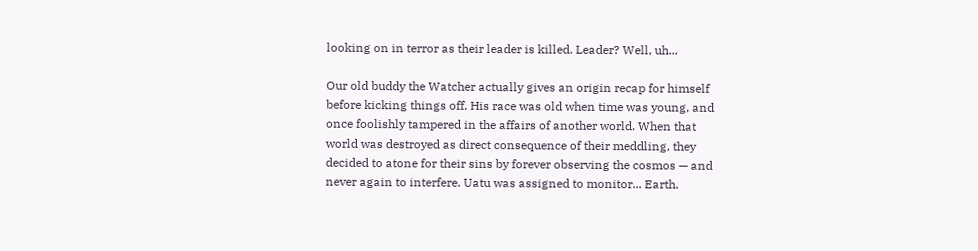looking on in terror as their leader is killed. Leader? Well, uh...

Our old buddy the Watcher actually gives an origin recap for himself before kicking things off. His race was old when time was young, and once foolishly tampered in the affairs of another world. When that world was destroyed as direct consequence of their meddling, they decided to atone for their sins by forever observing the cosmos — and never again to interfere. Uatu was assigned to monitor... Earth.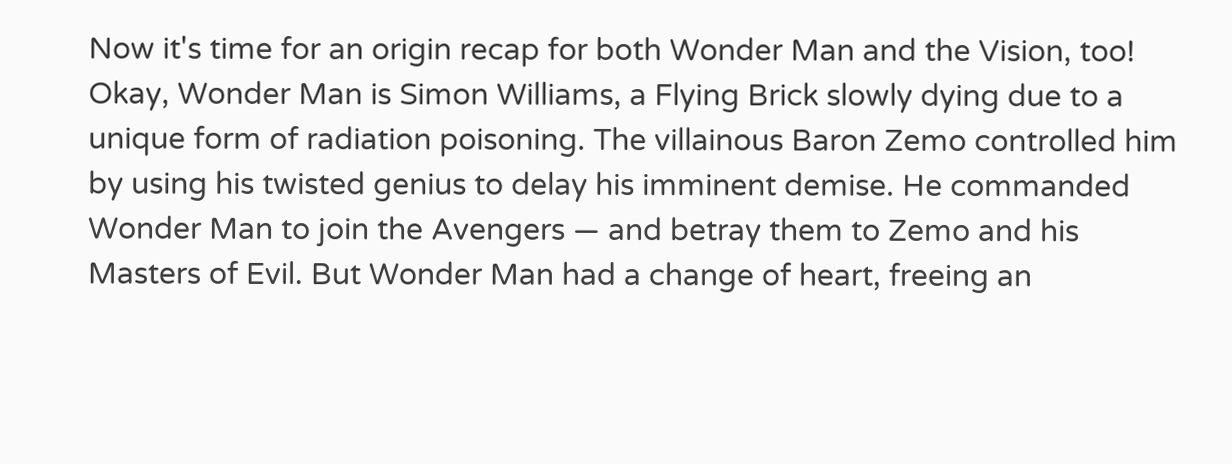Now it's time for an origin recap for both Wonder Man and the Vision, too! Okay, Wonder Man is Simon Williams, a Flying Brick slowly dying due to a unique form of radiation poisoning. The villainous Baron Zemo controlled him by using his twisted genius to delay his imminent demise. He commanded Wonder Man to join the Avengers — and betray them to Zemo and his Masters of Evil. But Wonder Man had a change of heart, freeing an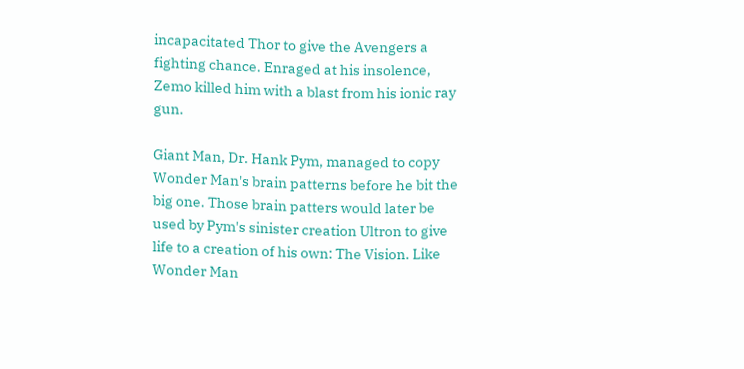incapacitated Thor to give the Avengers a fighting chance. Enraged at his insolence, Zemo killed him with a blast from his ionic ray gun.

Giant Man, Dr. Hank Pym, managed to copy Wonder Man's brain patterns before he bit the big one. Those brain patters would later be used by Pym's sinister creation Ultron to give life to a creation of his own: The Vision. Like Wonder Man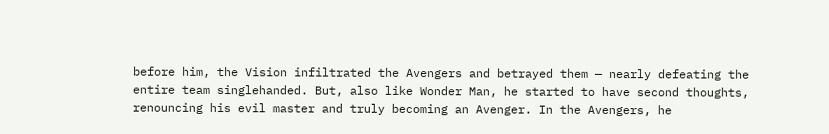before him, the Vision infiltrated the Avengers and betrayed them — nearly defeating the entire team singlehanded. But, also like Wonder Man, he started to have second thoughts, renouncing his evil master and truly becoming an Avenger. In the Avengers, he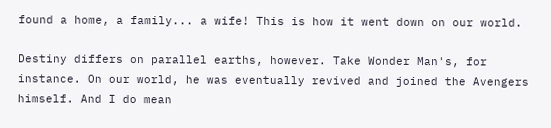found a home, a family... a wife! This is how it went down on our world.

Destiny differs on parallel earths, however. Take Wonder Man's, for instance. On our world, he was eventually revived and joined the Avengers himself. And I do mean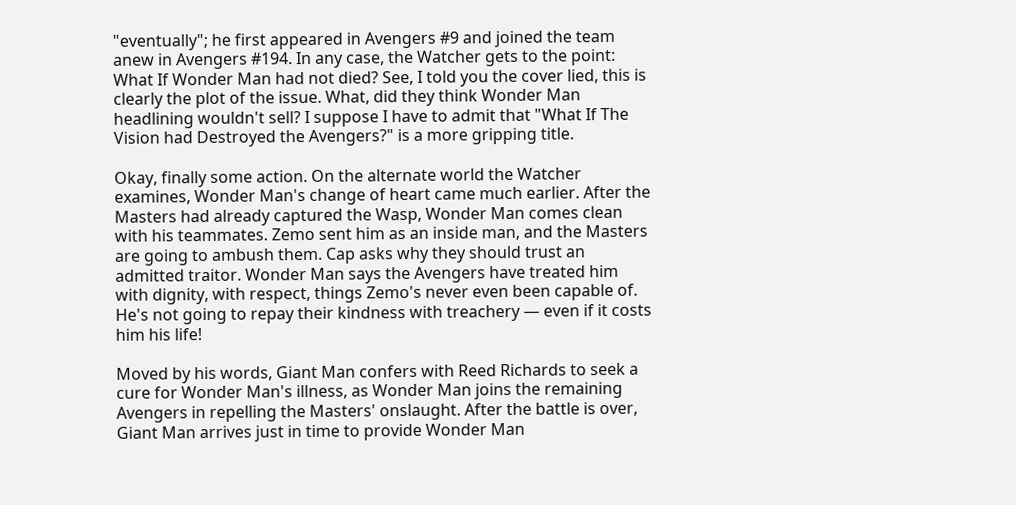"eventually"; he first appeared in Avengers #9 and joined the team anew in Avengers #194. In any case, the Watcher gets to the point: What If Wonder Man had not died? See, I told you the cover lied, this is clearly the plot of the issue. What, did they think Wonder Man headlining wouldn't sell? I suppose I have to admit that "What If The Vision had Destroyed the Avengers?" is a more gripping title.

Okay, finally some action. On the alternate world the Watcher examines, Wonder Man's change of heart came much earlier. After the Masters had already captured the Wasp, Wonder Man comes clean with his teammates. Zemo sent him as an inside man, and the Masters are going to ambush them. Cap asks why they should trust an admitted traitor. Wonder Man says the Avengers have treated him with dignity, with respect, things Zemo's never even been capable of. He's not going to repay their kindness with treachery — even if it costs him his life!

Moved by his words, Giant Man confers with Reed Richards to seek a cure for Wonder Man's illness, as Wonder Man joins the remaining Avengers in repelling the Masters' onslaught. After the battle is over, Giant Man arrives just in time to provide Wonder Man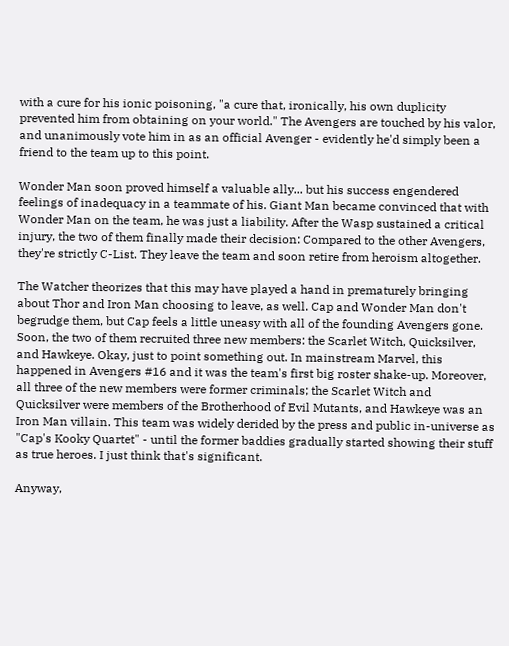with a cure for his ionic poisoning, "a cure that, ironically, his own duplicity prevented him from obtaining on your world." The Avengers are touched by his valor, and unanimously vote him in as an official Avenger - evidently he'd simply been a friend to the team up to this point.

Wonder Man soon proved himself a valuable ally... but his success engendered feelings of inadequacy in a teammate of his. Giant Man became convinced that with Wonder Man on the team, he was just a liability. After the Wasp sustained a critical injury, the two of them finally made their decision: Compared to the other Avengers, they're strictly C-List. They leave the team and soon retire from heroism altogether.

The Watcher theorizes that this may have played a hand in prematurely bringing about Thor and Iron Man choosing to leave, as well. Cap and Wonder Man don't begrudge them, but Cap feels a little uneasy with all of the founding Avengers gone. Soon, the two of them recruited three new members: the Scarlet Witch, Quicksilver, and Hawkeye. Okay, just to point something out. In mainstream Marvel, this happened in Avengers #16 and it was the team's first big roster shake-up. Moreover, all three of the new members were former criminals; the Scarlet Witch and Quicksilver were members of the Brotherhood of Evil Mutants, and Hawkeye was an Iron Man villain. This team was widely derided by the press and public in-universe as "Cap's Kooky Quartet" - until the former baddies gradually started showing their stuff as true heroes. I just think that's significant.

Anyway,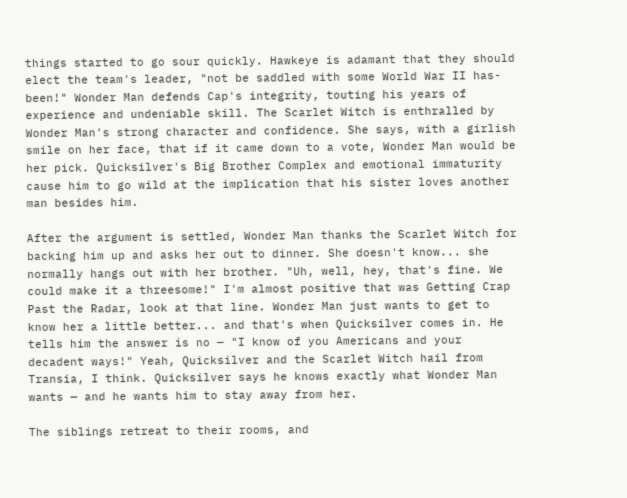things started to go sour quickly. Hawkeye is adamant that they should elect the team's leader, "not be saddled with some World War II has-been!" Wonder Man defends Cap's integrity, touting his years of experience and undeniable skill. The Scarlet Witch is enthralled by Wonder Man's strong character and confidence. She says, with a girlish smile on her face, that if it came down to a vote, Wonder Man would be her pick. Quicksilver's Big Brother Complex and emotional immaturity cause him to go wild at the implication that his sister loves another man besides him.

After the argument is settled, Wonder Man thanks the Scarlet Witch for backing him up and asks her out to dinner. She doesn't know... she normally hangs out with her brother. "Uh, well, hey, that's fine. We could make it a threesome!" I'm almost positive that was Getting Crap Past the Radar, look at that line. Wonder Man just wants to get to know her a little better... and that's when Quicksilver comes in. He tells him the answer is no — "I know of you Americans and your decadent ways!" Yeah, Quicksilver and the Scarlet Witch hail from Transia, I think. Quicksilver says he knows exactly what Wonder Man wants — and he wants him to stay away from her.

The siblings retreat to their rooms, and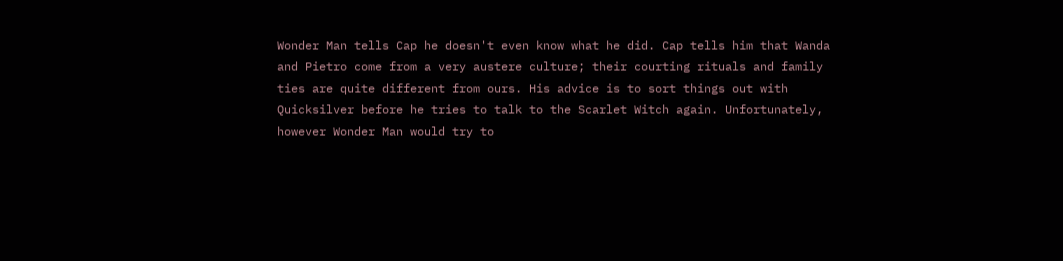Wonder Man tells Cap he doesn't even know what he did. Cap tells him that Wanda and Pietro come from a very austere culture; their courting rituals and family ties are quite different from ours. His advice is to sort things out with Quicksilver before he tries to talk to the Scarlet Witch again. Unfortunately, however Wonder Man would try to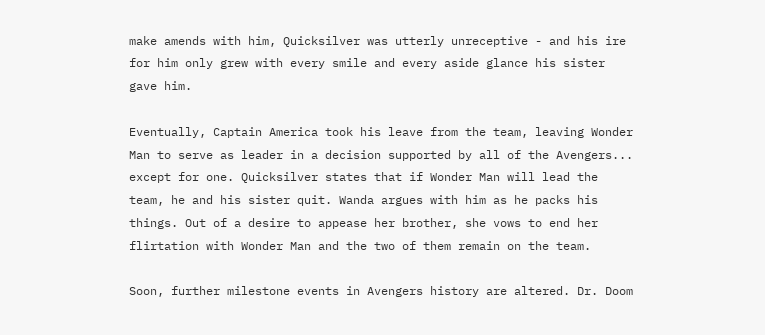make amends with him, Quicksilver was utterly unreceptive - and his ire for him only grew with every smile and every aside glance his sister gave him.

Eventually, Captain America took his leave from the team, leaving Wonder Man to serve as leader in a decision supported by all of the Avengers... except for one. Quicksilver states that if Wonder Man will lead the team, he and his sister quit. Wanda argues with him as he packs his things. Out of a desire to appease her brother, she vows to end her flirtation with Wonder Man and the two of them remain on the team.

Soon, further milestone events in Avengers history are altered. Dr. Doom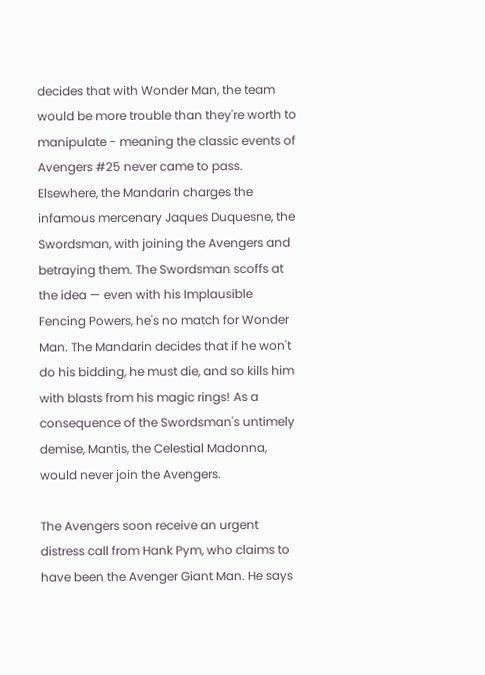decides that with Wonder Man, the team would be more trouble than they're worth to manipulate - meaning the classic events of Avengers #25 never came to pass. Elsewhere, the Mandarin charges the infamous mercenary Jaques Duquesne, the Swordsman, with joining the Avengers and betraying them. The Swordsman scoffs at the idea — even with his Implausible Fencing Powers, he's no match for Wonder Man. The Mandarin decides that if he won't do his bidding, he must die, and so kills him with blasts from his magic rings! As a consequence of the Swordsman's untimely demise, Mantis, the Celestial Madonna, would never join the Avengers.

The Avengers soon receive an urgent distress call from Hank Pym, who claims to have been the Avenger Giant Man. He says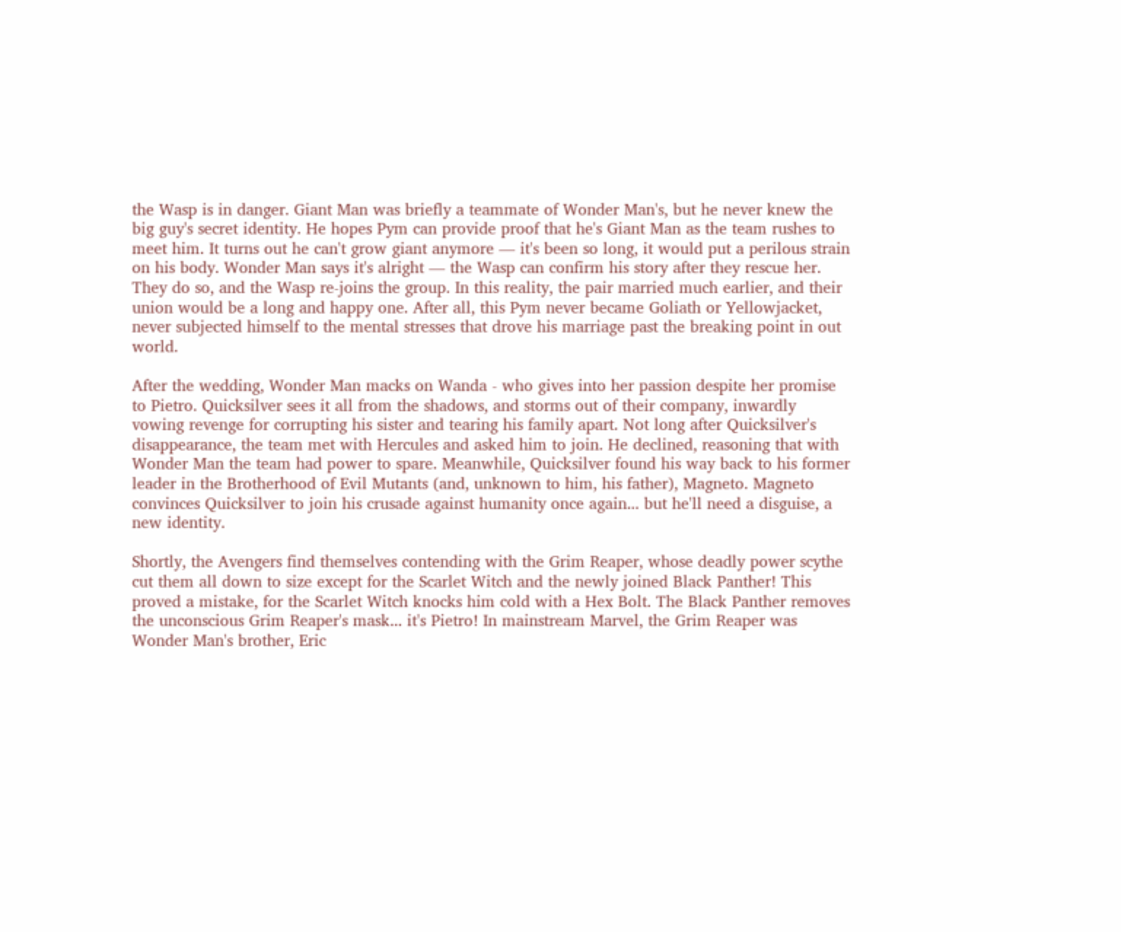the Wasp is in danger. Giant Man was briefly a teammate of Wonder Man's, but he never knew the big guy's secret identity. He hopes Pym can provide proof that he's Giant Man as the team rushes to meet him. It turns out he can't grow giant anymore — it's been so long, it would put a perilous strain on his body. Wonder Man says it's alright — the Wasp can confirm his story after they rescue her. They do so, and the Wasp re-joins the group. In this reality, the pair married much earlier, and their union would be a long and happy one. After all, this Pym never became Goliath or Yellowjacket, never subjected himself to the mental stresses that drove his marriage past the breaking point in out world.

After the wedding, Wonder Man macks on Wanda - who gives into her passion despite her promise to Pietro. Quicksilver sees it all from the shadows, and storms out of their company, inwardly vowing revenge for corrupting his sister and tearing his family apart. Not long after Quicksilver's disappearance, the team met with Hercules and asked him to join. He declined, reasoning that with Wonder Man the team had power to spare. Meanwhile, Quicksilver found his way back to his former leader in the Brotherhood of Evil Mutants (and, unknown to him, his father), Magneto. Magneto convinces Quicksilver to join his crusade against humanity once again... but he'll need a disguise, a new identity.

Shortly, the Avengers find themselves contending with the Grim Reaper, whose deadly power scythe cut them all down to size except for the Scarlet Witch and the newly joined Black Panther! This proved a mistake, for the Scarlet Witch knocks him cold with a Hex Bolt. The Black Panther removes the unconscious Grim Reaper's mask... it's Pietro! In mainstream Marvel, the Grim Reaper was Wonder Man's brother, Eric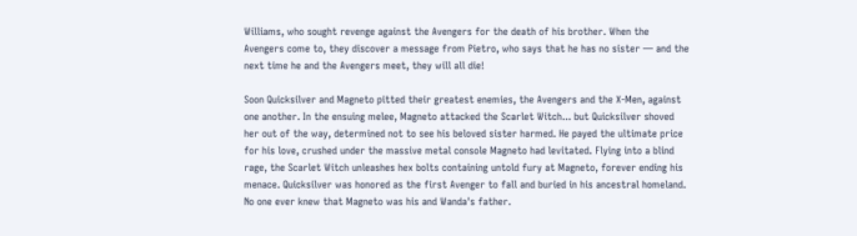Williams, who sought revenge against the Avengers for the death of his brother. When the Avengers come to, they discover a message from Pietro, who says that he has no sister — and the next time he and the Avengers meet, they will all die!

Soon Quicksilver and Magneto pitted their greatest enemies, the Avengers and the X-Men, against one another. In the ensuing melee, Magneto attacked the Scarlet Witch... but Quicksilver shoved her out of the way, determined not to see his beloved sister harmed. He payed the ultimate price for his love, crushed under the massive metal console Magneto had levitated. Flying into a blind rage, the Scarlet Witch unleashes hex bolts containing untold fury at Magneto, forever ending his menace. Quicksilver was honored as the first Avenger to fall and buried in his ancestral homeland. No one ever knew that Magneto was his and Wanda's father.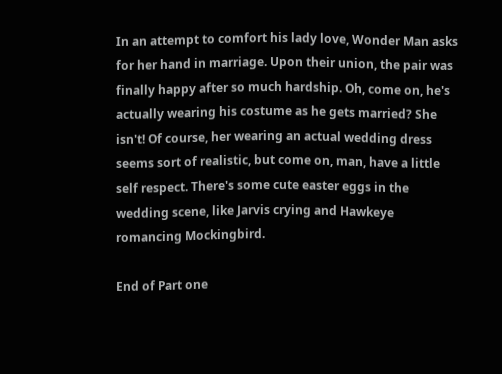In an attempt to comfort his lady love, Wonder Man asks for her hand in marriage. Upon their union, the pair was finally happy after so much hardship. Oh, come on, he's actually wearing his costume as he gets married? She isn't! Of course, her wearing an actual wedding dress seems sort of realistic, but come on, man, have a little self respect. There's some cute easter eggs in the wedding scene, like Jarvis crying and Hawkeye romancing Mockingbird.

End of Part one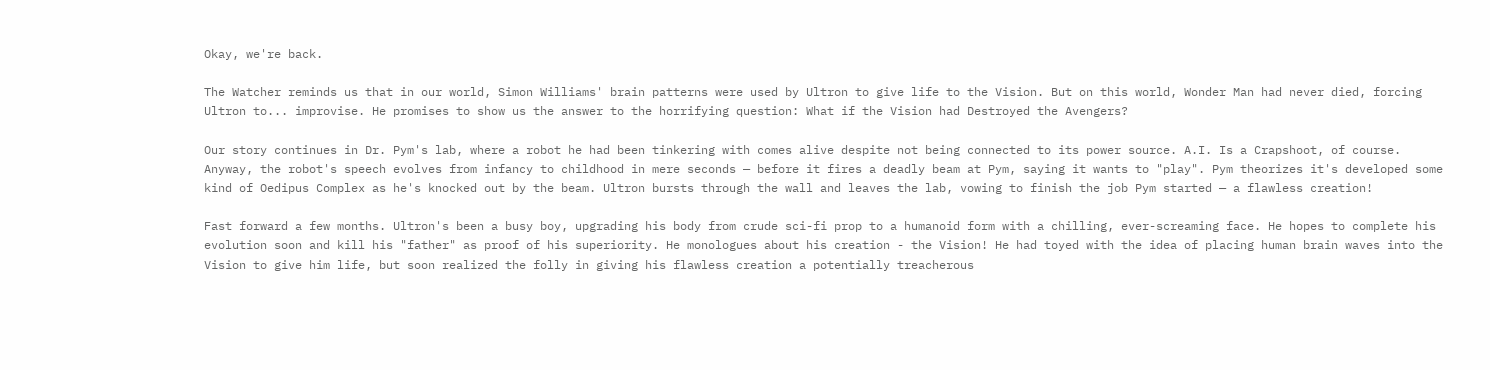Okay, we're back.

The Watcher reminds us that in our world, Simon Williams' brain patterns were used by Ultron to give life to the Vision. But on this world, Wonder Man had never died, forcing Ultron to... improvise. He promises to show us the answer to the horrifying question: What if the Vision had Destroyed the Avengers?

Our story continues in Dr. Pym's lab, where a robot he had been tinkering with comes alive despite not being connected to its power source. A.I. Is a Crapshoot, of course. Anyway, the robot's speech evolves from infancy to childhood in mere seconds — before it fires a deadly beam at Pym, saying it wants to "play". Pym theorizes it's developed some kind of Oedipus Complex as he's knocked out by the beam. Ultron bursts through the wall and leaves the lab, vowing to finish the job Pym started — a flawless creation!

Fast forward a few months. Ultron's been a busy boy, upgrading his body from crude sci-fi prop to a humanoid form with a chilling, ever-screaming face. He hopes to complete his evolution soon and kill his "father" as proof of his superiority. He monologues about his creation - the Vision! He had toyed with the idea of placing human brain waves into the Vision to give him life, but soon realized the folly in giving his flawless creation a potentially treacherous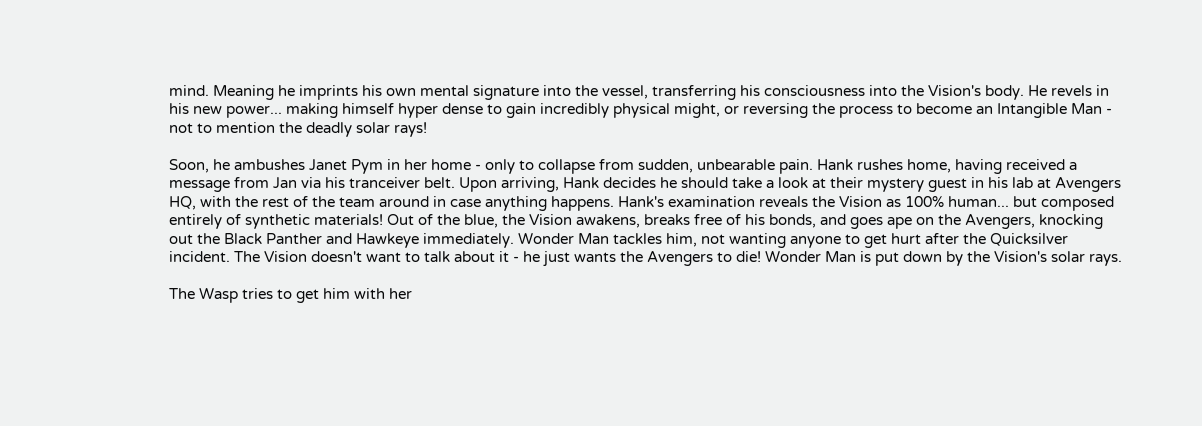mind. Meaning he imprints his own mental signature into the vessel, transferring his consciousness into the Vision's body. He revels in his new power... making himself hyper dense to gain incredibly physical might, or reversing the process to become an Intangible Man - not to mention the deadly solar rays!

Soon, he ambushes Janet Pym in her home - only to collapse from sudden, unbearable pain. Hank rushes home, having received a message from Jan via his tranceiver belt. Upon arriving, Hank decides he should take a look at their mystery guest in his lab at Avengers HQ, with the rest of the team around in case anything happens. Hank's examination reveals the Vision as 100% human... but composed entirely of synthetic materials! Out of the blue, the Vision awakens, breaks free of his bonds, and goes ape on the Avengers, knocking out the Black Panther and Hawkeye immediately. Wonder Man tackles him, not wanting anyone to get hurt after the Quicksilver incident. The Vision doesn't want to talk about it - he just wants the Avengers to die! Wonder Man is put down by the Vision's solar rays.

The Wasp tries to get him with her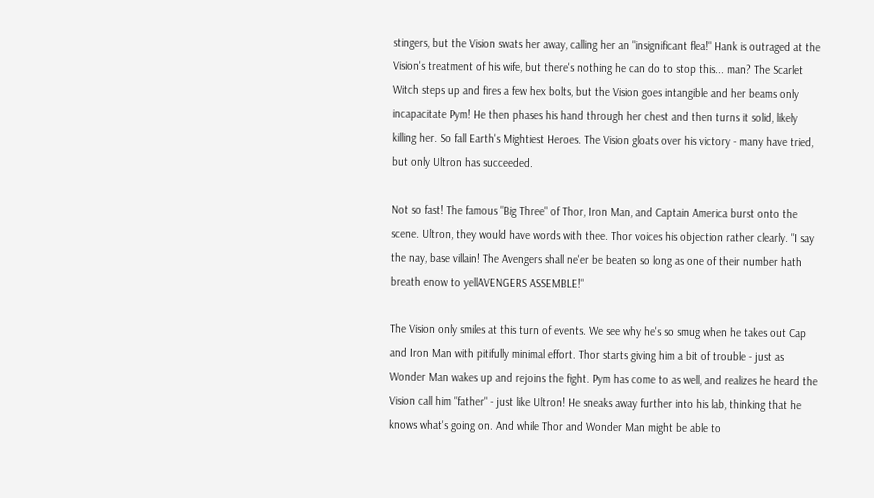stingers, but the Vision swats her away, calling her an "insignificant flea!" Hank is outraged at the Vision's treatment of his wife, but there's nothing he can do to stop this... man? The Scarlet Witch steps up and fires a few hex bolts, but the Vision goes intangible and her beams only incapacitate Pym! He then phases his hand through her chest and then turns it solid, likely killing her. So fall Earth's Mightiest Heroes. The Vision gloats over his victory - many have tried, but only Ultron has succeeded.

Not so fast! The famous "Big Three" of Thor, Iron Man, and Captain America burst onto the scene. Ultron, they would have words with thee. Thor voices his objection rather clearly. "I say the nay, base villain! The Avengers shall ne'er be beaten so long as one of their number hath breath enow to yellAVENGERS ASSEMBLE!"

The Vision only smiles at this turn of events. We see why he's so smug when he takes out Cap and Iron Man with pitifully minimal effort. Thor starts giving him a bit of trouble - just as Wonder Man wakes up and rejoins the fight. Pym has come to as well, and realizes he heard the Vision call him "father" - just like Ultron! He sneaks away further into his lab, thinking that he knows what's going on. And while Thor and Wonder Man might be able to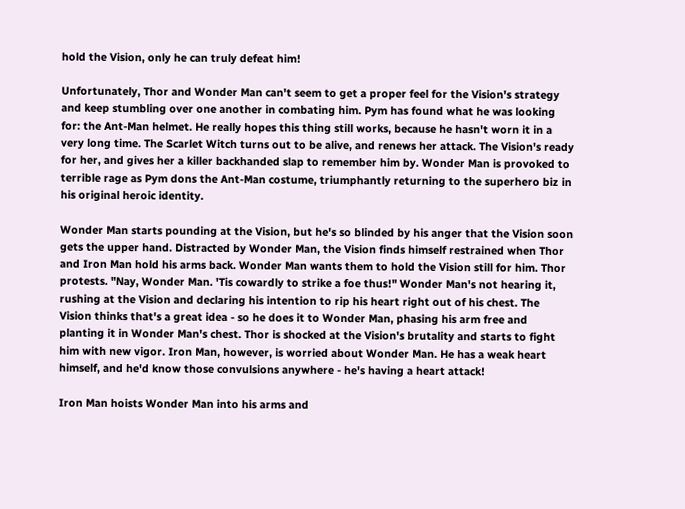hold the Vision, only he can truly defeat him!

Unfortunately, Thor and Wonder Man can't seem to get a proper feel for the Vision's strategy and keep stumbling over one another in combating him. Pym has found what he was looking for: the Ant-Man helmet. He really hopes this thing still works, because he hasn't worn it in a very long time. The Scarlet Witch turns out to be alive, and renews her attack. The Vision's ready for her, and gives her a killer backhanded slap to remember him by. Wonder Man is provoked to terrible rage as Pym dons the Ant-Man costume, triumphantly returning to the superhero biz in his original heroic identity.

Wonder Man starts pounding at the Vision, but he's so blinded by his anger that the Vision soon gets the upper hand. Distracted by Wonder Man, the Vision finds himself restrained when Thor and Iron Man hold his arms back. Wonder Man wants them to hold the Vision still for him. Thor protests. "Nay, Wonder Man. 'Tis cowardly to strike a foe thus!" Wonder Man's not hearing it, rushing at the Vision and declaring his intention to rip his heart right out of his chest. The Vision thinks that's a great idea - so he does it to Wonder Man, phasing his arm free and planting it in Wonder Man's chest. Thor is shocked at the Vision's brutality and starts to fight him with new vigor. Iron Man, however, is worried about Wonder Man. He has a weak heart himself, and he'd know those convulsions anywhere - he's having a heart attack!

Iron Man hoists Wonder Man into his arms and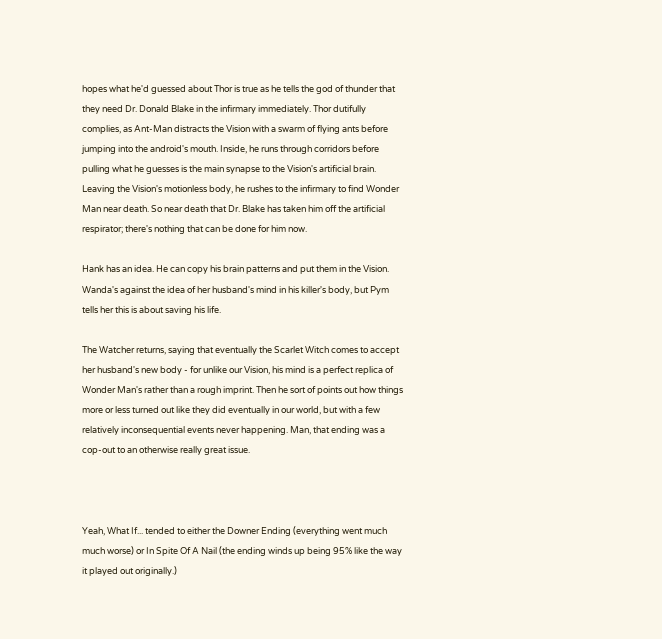hopes what he'd guessed about Thor is true as he tells the god of thunder that they need Dr. Donald Blake in the infirmary immediately. Thor dutifully complies, as Ant-Man distracts the Vision with a swarm of flying ants before jumping into the android's mouth. Inside, he runs through corridors before pulling what he guesses is the main synapse to the Vision's artificial brain. Leaving the Vision's motionless body, he rushes to the infirmary to find Wonder Man near death. So near death that Dr. Blake has taken him off the artificial respirator; there's nothing that can be done for him now.

Hank has an idea. He can copy his brain patterns and put them in the Vision. Wanda's against the idea of her husband's mind in his killer's body, but Pym tells her this is about saving his life.

The Watcher returns, saying that eventually the Scarlet Witch comes to accept her husband's new body - for unlike our Vision, his mind is a perfect replica of Wonder Man's rather than a rough imprint. Then he sort of points out how things more or less turned out like they did eventually in our world, but with a few relatively inconsequential events never happening. Man, that ending was a cop-out to an otherwise really great issue.



Yeah, What If... tended to either the Downer Ending (everything went much much worse) or In Spite Of A Nail (the ending winds up being 95% like the way it played out originally.)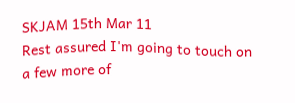SKJAM 15th Mar 11
Rest assured I'm going to touch on a few more of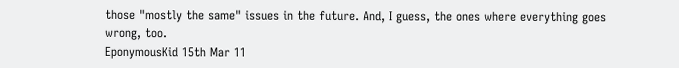those "mostly the same" issues in the future. And, I guess, the ones where everything goes wrong, too.
EponymousKid 15th Mar 11